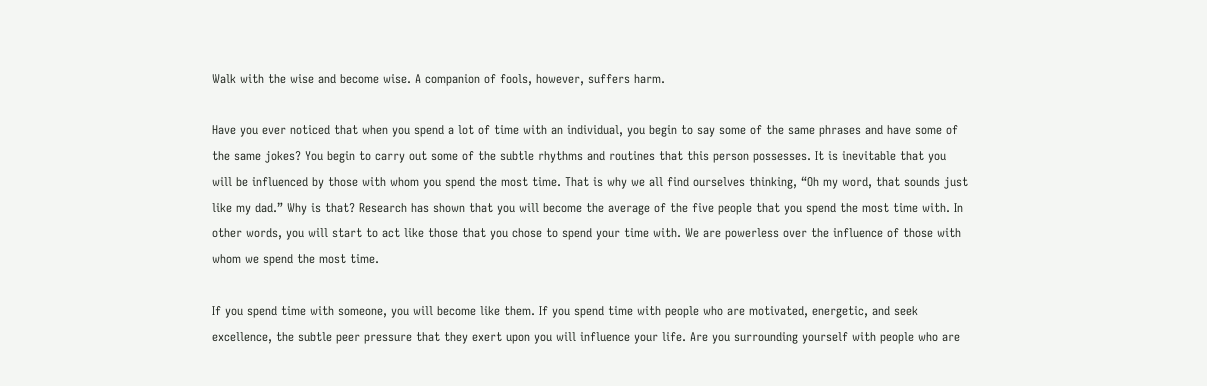Walk with the wise and become wise. A companion of fools, however, suffers harm.

Have you ever noticed that when you spend a lot of time with an individual, you begin to say some of the same phrases and have some of the same jokes? You begin to carry out some of the subtle rhythms and routines that this person possesses. It is inevitable that you will be influenced by those with whom you spend the most time. That is why we all find ourselves thinking, “Oh my word, that sounds just like my dad.” Why is that? Research has shown that you will become the average of the five people that you spend the most time with. In other words, you will start to act like those that you chose to spend your time with. We are powerless over the influence of those with whom we spend the most time.

If you spend time with someone, you will become like them. If you spend time with people who are motivated, energetic, and seek excellence, the subtle peer pressure that they exert upon you will influence your life. Are you surrounding yourself with people who are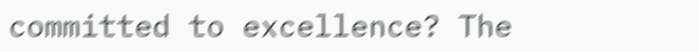committed to excellence? The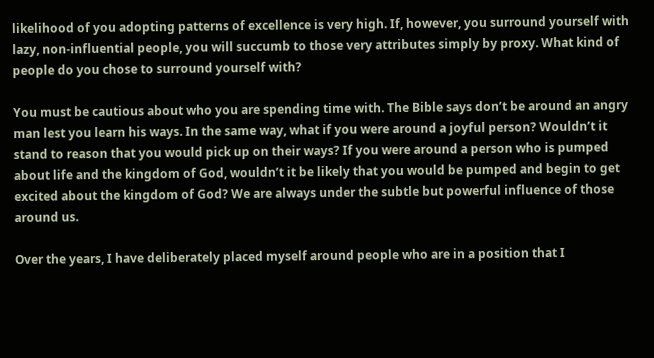likelihood of you adopting patterns of excellence is very high. If, however, you surround yourself with lazy, non-influential people, you will succumb to those very attributes simply by proxy. What kind of people do you chose to surround yourself with?

You must be cautious about who you are spending time with. The Bible says don’t be around an angry man lest you learn his ways. In the same way, what if you were around a joyful person? Wouldn’t it stand to reason that you would pick up on their ways? If you were around a person who is pumped about life and the kingdom of God, wouldn’t it be likely that you would be pumped and begin to get excited about the kingdom of God? We are always under the subtle but powerful influence of those around us.

Over the years, I have deliberately placed myself around people who are in a position that I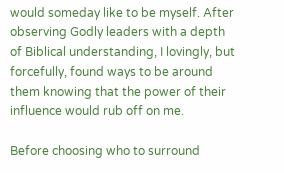would someday like to be myself. After observing Godly leaders with a depth of Biblical understanding, I lovingly, but forcefully, found ways to be around them knowing that the power of their influence would rub off on me.

Before choosing who to surround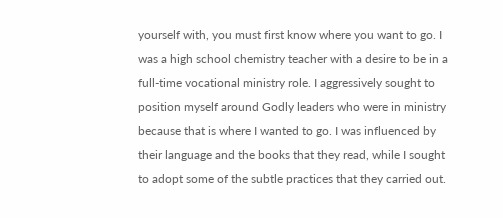yourself with, you must first know where you want to go. I was a high school chemistry teacher with a desire to be in a full-time vocational ministry role. I aggressively sought to position myself around Godly leaders who were in ministry because that is where I wanted to go. I was influenced by their language and the books that they read, while I sought to adopt some of the subtle practices that they carried out.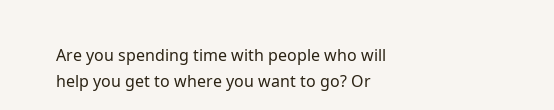Are you spending time with people who will help you get to where you want to go? Or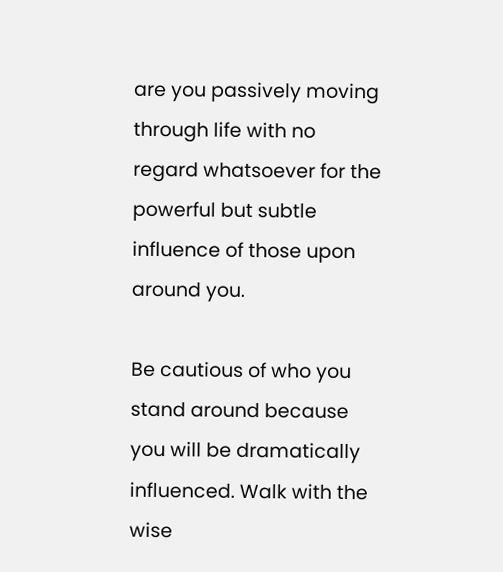are you passively moving through life with no regard whatsoever for the powerful but subtle influence of those upon around you.

Be cautious of who you stand around because you will be dramatically influenced. Walk with the wise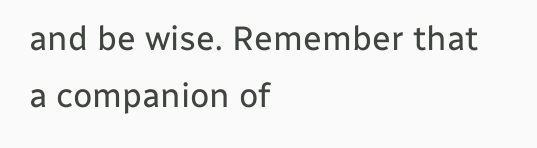and be wise. Remember that a companion of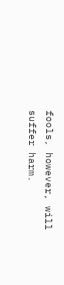fools, however, will suffer harm.